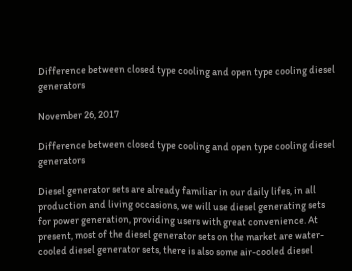Difference between closed type cooling and open type cooling diesel generators

November 26, 2017

Difference between closed type cooling and open type cooling diesel generators

Diesel generator sets are already familiar in our daily lifes, in all production and living occasions, we will use diesel generating sets for power generation, providing users with great convenience. At present, most of the diesel generator sets on the market are water-cooled diesel generator sets, there is also some air-cooled diesel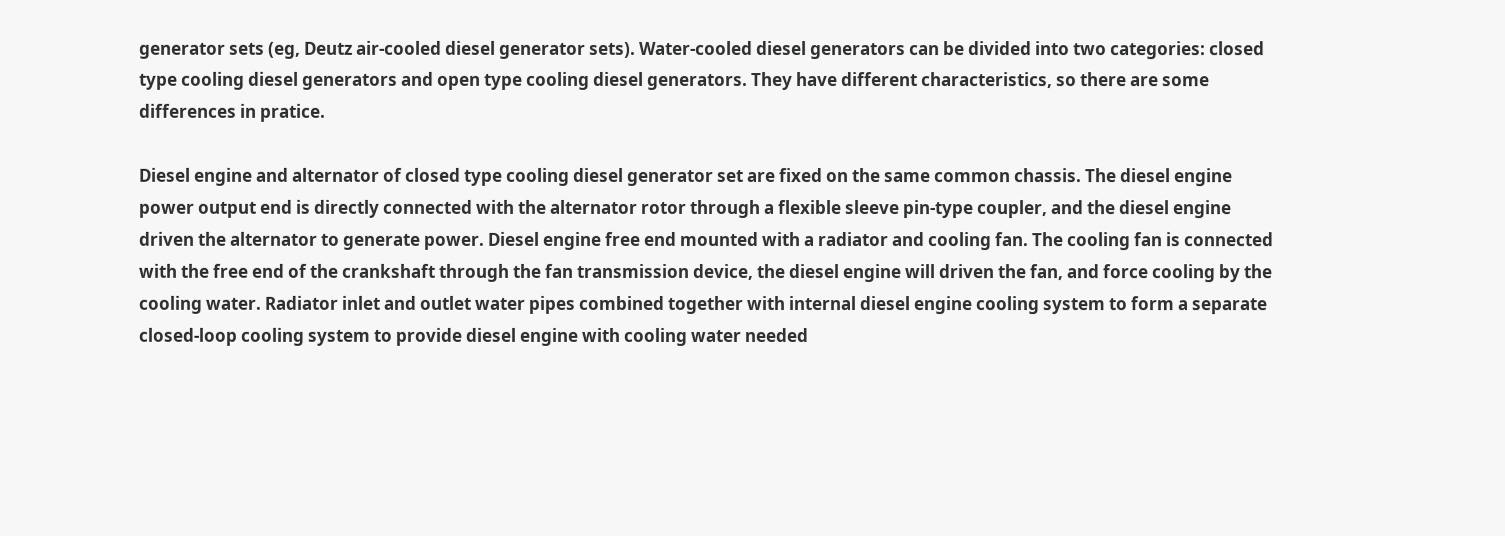generator sets (eg, Deutz air-cooled diesel generator sets). Water-cooled diesel generators can be divided into two categories: closed type cooling diesel generators and open type cooling diesel generators. They have different characteristics, so there are some differences in pratice.

Diesel engine and alternator of closed type cooling diesel generator set are fixed on the same common chassis. The diesel engine power output end is directly connected with the alternator rotor through a flexible sleeve pin-type coupler, and the diesel engine driven the alternator to generate power. Diesel engine free end mounted with a radiator and cooling fan. The cooling fan is connected with the free end of the crankshaft through the fan transmission device, the diesel engine will driven the fan, and force cooling by the cooling water. Radiator inlet and outlet water pipes combined together with internal diesel engine cooling system to form a separate closed-loop cooling system to provide diesel engine with cooling water needed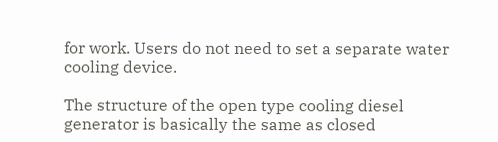for work. Users do not need to set a separate water cooling device.

The structure of the open type cooling diesel generator is basically the same as closed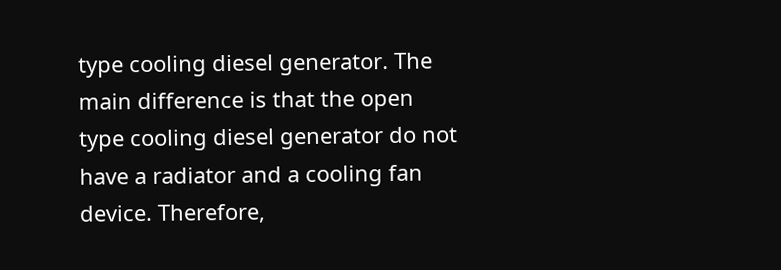type cooling diesel generator. The main difference is that the open type cooling diesel generator do not have a radiator and a cooling fan device. Therefore,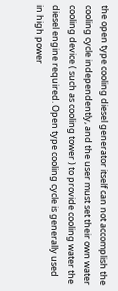the open type cooling diesel generator itself can not accomplish the cooling cycle independently, and the user must set their own water cooling device ( such as cooling tower ) to provide cooling water the diesel engine required. Open type cooling cycle is generally used in high power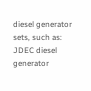diesel generator sets, such as: JDEC diesel generator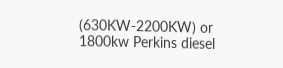(630KW-2200KW) or 1800kw Perkins diesel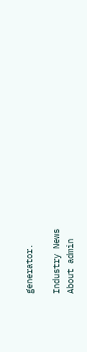generator.

Industry News
About admin